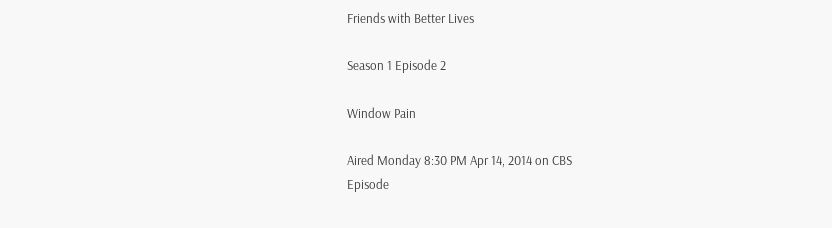Friends with Better Lives

Season 1 Episode 2

Window Pain

Aired Monday 8:30 PM Apr 14, 2014 on CBS
Episode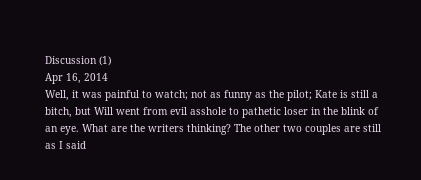Discussion (1)
Apr 16, 2014
Well, it was painful to watch; not as funny as the pilot; Kate is still a bitch, but Will went from evil asshole to pathetic loser in the blink of an eye. What are the writers thinking? The other two couples are still as I said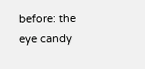before: the eye candy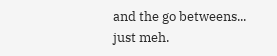and the go betweens... just meh.